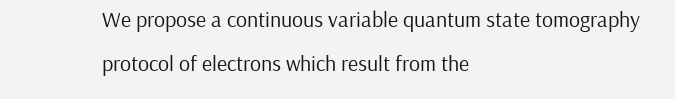We propose a continuous variable quantum state tomography protocol of electrons which result from the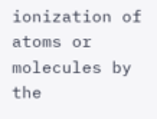ionization of atoms or molecules by the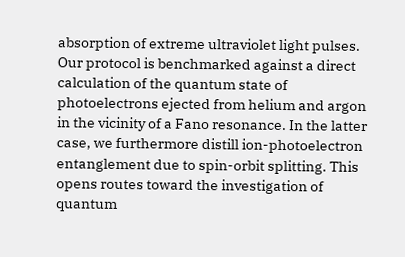absorption of extreme ultraviolet light pulses. Our protocol is benchmarked against a direct calculation of the quantum state of photoelectrons ejected from helium and argon in the vicinity of a Fano resonance. In the latter case, we furthermore distill ion-photoelectron entanglement due to spin-orbit splitting. This opens routes toward the investigation of quantum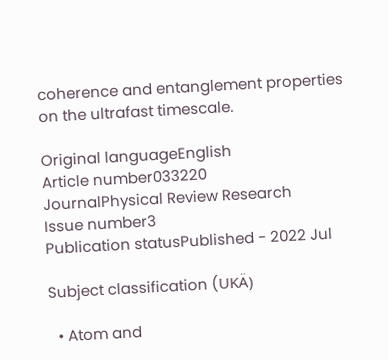coherence and entanglement properties on the ultrafast timescale.

Original languageEnglish
Article number033220
JournalPhysical Review Research
Issue number3
Publication statusPublished - 2022 Jul

Subject classification (UKÄ)

  • Atom and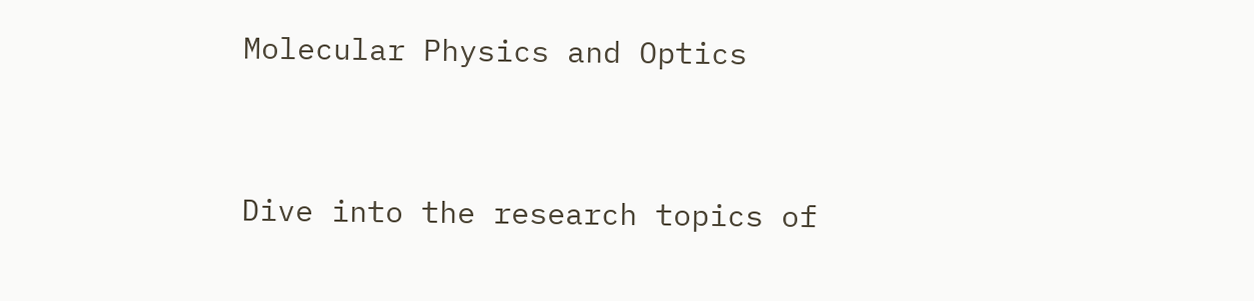Molecular Physics and Optics


Dive into the research topics of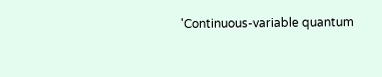'Continuous-variable quantum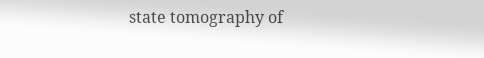state tomography of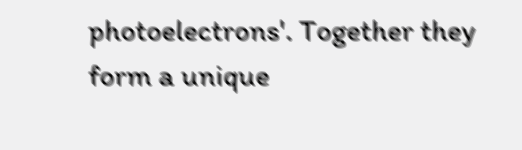photoelectrons'. Together they form a unique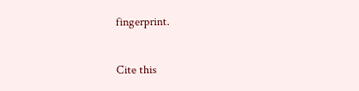fingerprint.

Cite this